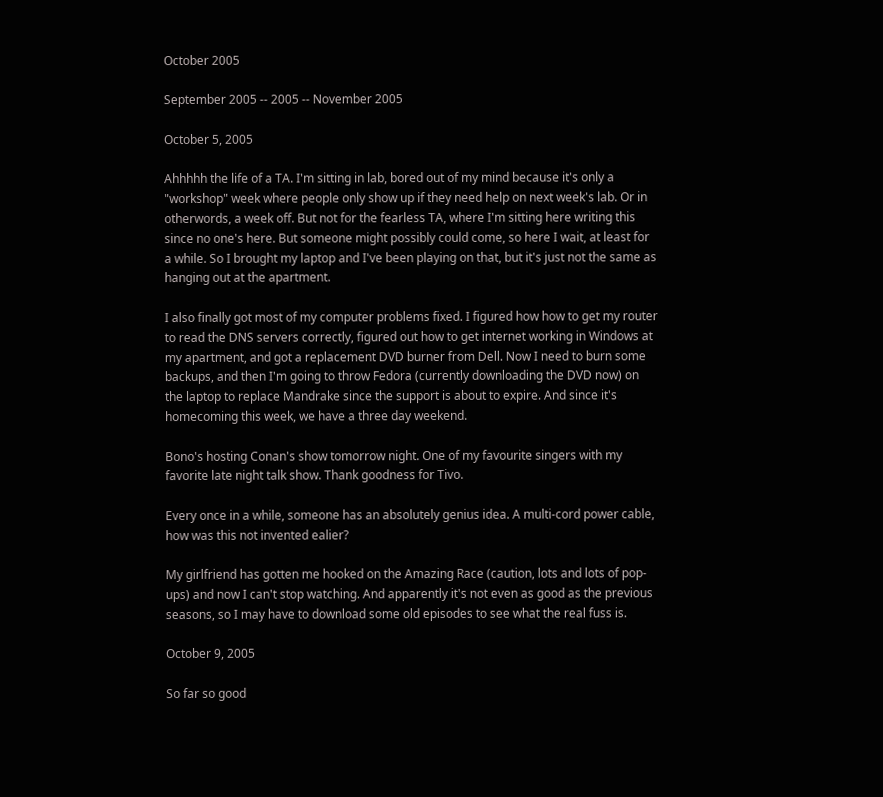October 2005

September 2005 -- 2005 -- November 2005

October 5, 2005

Ahhhhh the life of a TA. I'm sitting in lab, bored out of my mind because it's only a "workshop" week where people only show up if they need help on next week's lab. Or in otherwords, a week off. But not for the fearless TA, where I'm sitting here writing this since no one's here. But someone might possibly could come, so here I wait, at least for a while. So I brought my laptop and I've been playing on that, but it's just not the same as hanging out at the apartment.

I also finally got most of my computer problems fixed. I figured how how to get my router to read the DNS servers correctly, figured out how to get internet working in Windows at my apartment, and got a replacement DVD burner from Dell. Now I need to burn some backups, and then I'm going to throw Fedora (currently downloading the DVD now) on the laptop to replace Mandrake since the support is about to expire. And since it's homecoming this week, we have a three day weekend.

Bono's hosting Conan's show tomorrow night. One of my favourite singers with my favorite late night talk show. Thank goodness for Tivo.

Every once in a while, someone has an absolutely genius idea. A multi-cord power cable, how was this not invented ealier?

My girlfriend has gotten me hooked on the Amazing Race (caution, lots and lots of pop-ups) and now I can't stop watching. And apparently it's not even as good as the previous seasons, so I may have to download some old episodes to see what the real fuss is.

October 9, 2005

So far so good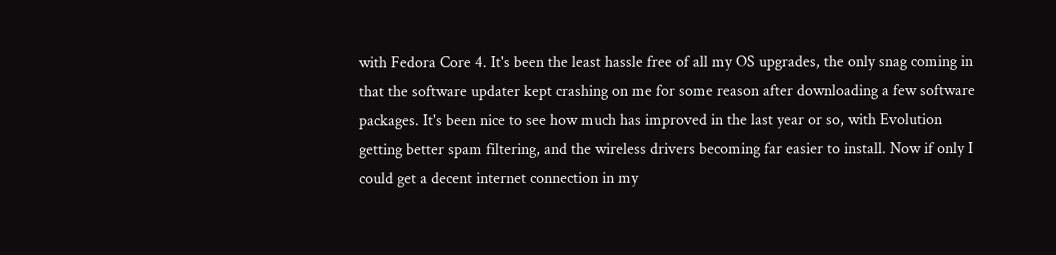with Fedora Core 4. It's been the least hassle free of all my OS upgrades, the only snag coming in that the software updater kept crashing on me for some reason after downloading a few software packages. It's been nice to see how much has improved in the last year or so, with Evolution getting better spam filtering, and the wireless drivers becoming far easier to install. Now if only I could get a decent internet connection in my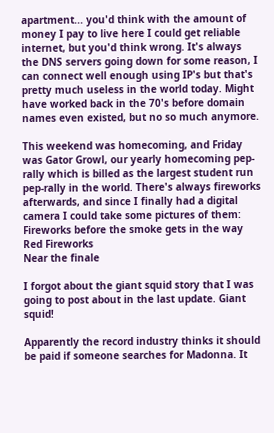apartment... you'd think with the amount of money I pay to live here I could get reliable internet, but you'd think wrong. It's always the DNS servers going down for some reason, I can connect well enough using IP's but that's pretty much useless in the world today. Might have worked back in the 70's before domain names even existed, but no so much anymore.

This weekend was homecoming, and Friday was Gator Growl, our yearly homecoming pep-rally which is billed as the largest student run pep-rally in the world. There's always fireworks afterwards, and since I finally had a digital camera I could take some pictures of them:
Fireworks before the smoke gets in the way
Red Fireworks
Near the finale

I forgot about the giant squid story that I was going to post about in the last update. Giant squid!

Apparently the record industry thinks it should be paid if someone searches for Madonna. It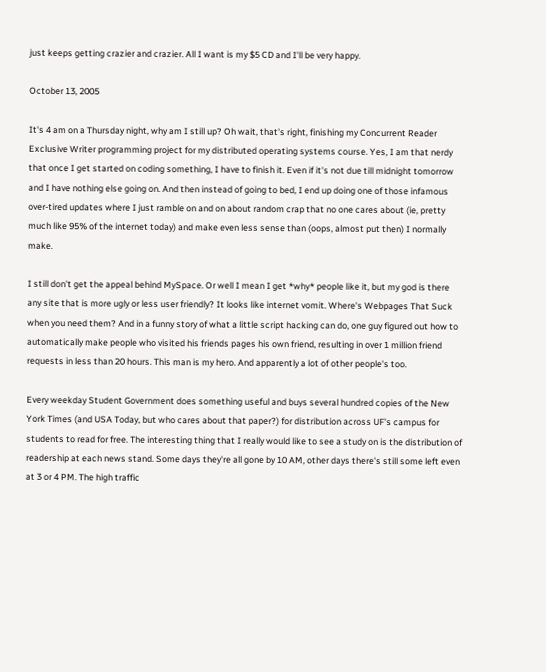just keeps getting crazier and crazier. All I want is my $5 CD and I'll be very happy.

October 13, 2005

It's 4 am on a Thursday night, why am I still up? Oh wait, that's right, finishing my Concurrent Reader Exclusive Writer programming project for my distributed operating systems course. Yes, I am that nerdy that once I get started on coding something, I have to finish it. Even if it's not due till midnight tomorrow and I have nothing else going on. And then instead of going to bed, I end up doing one of those infamous over-tired updates where I just ramble on and on about random crap that no one cares about (ie, pretty much like 95% of the internet today) and make even less sense than (oops, almost put then) I normally make.

I still don't get the appeal behind MySpace. Or well I mean I get *why* people like it, but my god is there any site that is more ugly or less user friendly? It looks like internet vomit. Where's Webpages That Suck when you need them? And in a funny story of what a little script hacking can do, one guy figured out how to automatically make people who visited his friends pages his own friend, resulting in over 1 million friend requests in less than 20 hours. This man is my hero. And apparently a lot of other people's too.

Every weekday Student Government does something useful and buys several hundred copies of the New York Times (and USA Today, but who cares about that paper?) for distribution across UF's campus for students to read for free. The interesting thing that I really would like to see a study on is the distribution of readership at each news stand. Some days they're all gone by 10 AM, other days there's still some left even at 3 or 4 PM. The high traffic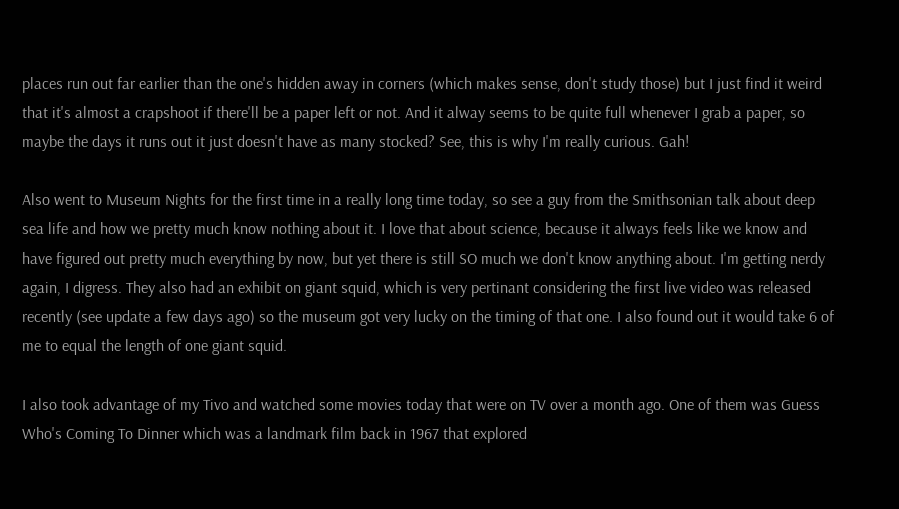places run out far earlier than the one's hidden away in corners (which makes sense, don't study those) but I just find it weird that it's almost a crapshoot if there'll be a paper left or not. And it alway seems to be quite full whenever I grab a paper, so maybe the days it runs out it just doesn't have as many stocked? See, this is why I'm really curious. Gah!

Also went to Museum Nights for the first time in a really long time today, so see a guy from the Smithsonian talk about deep sea life and how we pretty much know nothing about it. I love that about science, because it always feels like we know and have figured out pretty much everything by now, but yet there is still SO much we don't know anything about. I'm getting nerdy again, I digress. They also had an exhibit on giant squid, which is very pertinant considering the first live video was released recently (see update a few days ago) so the museum got very lucky on the timing of that one. I also found out it would take 6 of me to equal the length of one giant squid.

I also took advantage of my Tivo and watched some movies today that were on TV over a month ago. One of them was Guess Who's Coming To Dinner which was a landmark film back in 1967 that explored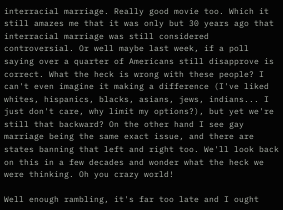interracial marriage. Really good movie too. Which it still amazes me that it was only but 30 years ago that interracial marriage was still considered controversial. Or well maybe last week, if a poll saying over a quarter of Americans still disapprove is correct. What the heck is wrong with these people? I can't even imagine it making a difference (I've liked whites, hispanics, blacks, asians, jews, indians... I just don't care, why limit my options?), but yet we're still that backward? On the other hand I see gay marriage being the same exact issue, and there are states banning that left and right too. We'll look back on this in a few decades and wonder what the heck we were thinking. Oh you crazy world!

Well enough rambling, it's far too late and I ought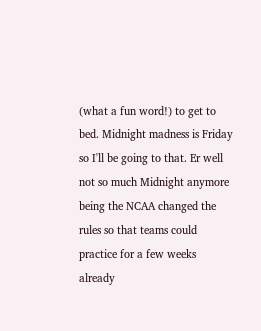(what a fun word!) to get to bed. Midnight madness is Friday so I'll be going to that. Er well not so much Midnight anymore being the NCAA changed the rules so that teams could practice for a few weeks already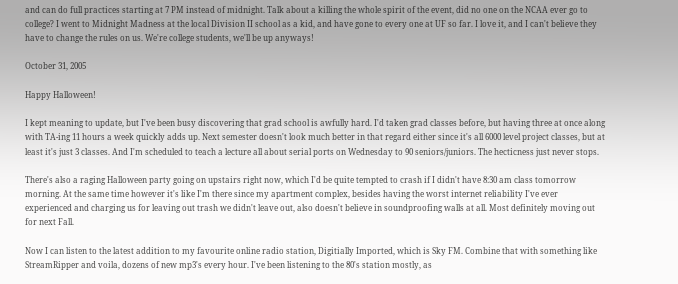and can do full practices starting at 7 PM instead of midnight. Talk about a killing the whole spirit of the event, did no one on the NCAA ever go to college? I went to Midnight Madness at the local Division II school as a kid, and have gone to every one at UF so far. I love it, and I can't believe they have to change the rules on us. We're college students, we'll be up anyways!

October 31, 2005

Happy Halloween!

I kept meaning to update, but I've been busy discovering that grad school is awfully hard. I'd taken grad classes before, but having three at once along with TA-ing 11 hours a week quickly adds up. Next semester doesn't look much better in that regard either since it's all 6000 level project classes, but at least it's just 3 classes. And I'm scheduled to teach a lecture all about serial ports on Wednesday to 90 seniors/juniors. The hecticness just never stops.

There's also a raging Halloween party going on upstairs right now, which I'd be quite tempted to crash if I didn't have 8:30 am class tomorrow morning. At the same time however it's like I'm there since my apartment complex, besides having the worst internet reliability I've ever experienced and charging us for leaving out trash we didn't leave out, also doesn't believe in soundproofing walls at all. Most definitely moving out for next Fall.

Now I can listen to the latest addition to my favourite online radio station, Digitially Imported, which is Sky FM. Combine that with something like StreamRipper and voila, dozens of new mp3's every hour. I've been listening to the 80's station mostly, as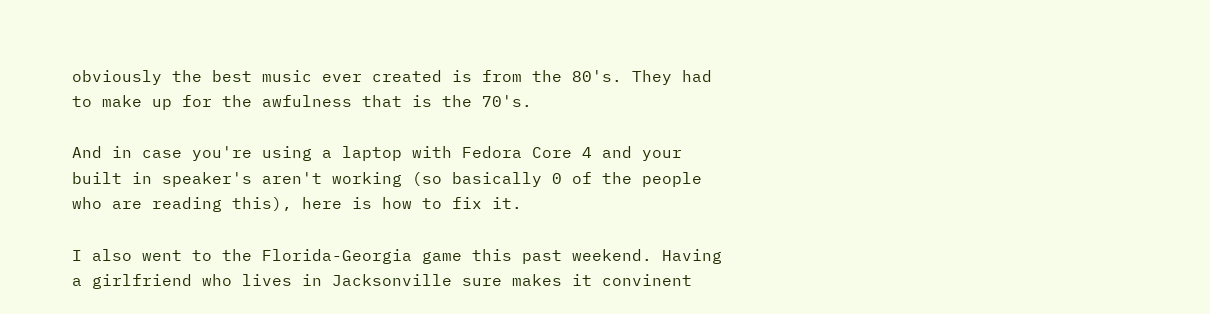obviously the best music ever created is from the 80's. They had to make up for the awfulness that is the 70's.

And in case you're using a laptop with Fedora Core 4 and your built in speaker's aren't working (so basically 0 of the people who are reading this), here is how to fix it.

I also went to the Florida-Georgia game this past weekend. Having a girlfriend who lives in Jacksonville sure makes it convinent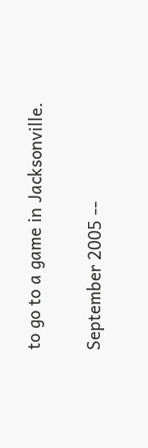to go to a game in Jacksonville.

September 2005 --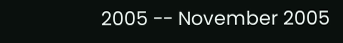2005 -- November 2005